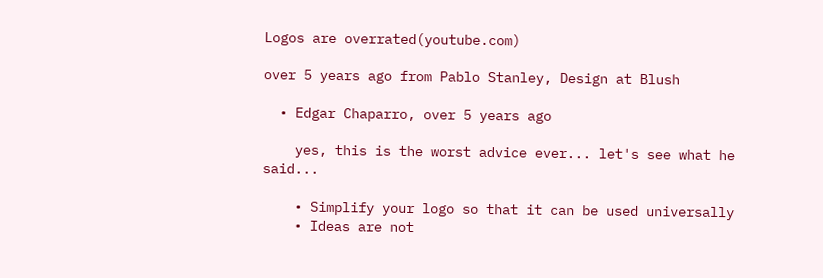Logos are overrated(youtube.com)

over 5 years ago from Pablo Stanley, Design at Blush

  • Edgar Chaparro, over 5 years ago

    yes, this is the worst advice ever... let's see what he said...

    • Simplify your logo so that it can be used universally
    • Ideas are not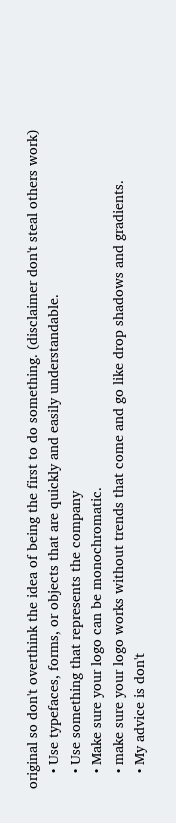original so don't overthink the idea of being the first to do something. (disclaimer don't steal others work)
    • Use typefaces, forms, or objects that are quickly and easily understandable.
    • Use something that represents the company
    • Make sure your logo can be monochromatic.
    • make sure your logo works without trends that come and go like drop shadows and gradients.
    • My advice is don't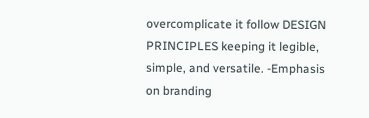overcomplicate it follow DESIGN PRINCIPLES keeping it legible, simple, and versatile. -Emphasis on branding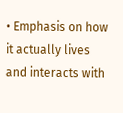• Emphasis on how it actually lives and interacts with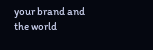your brand and the world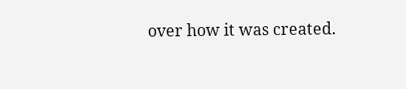over how it was created.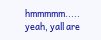hmmmmm..... yeah, yall are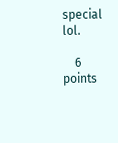special lol.

    6 points